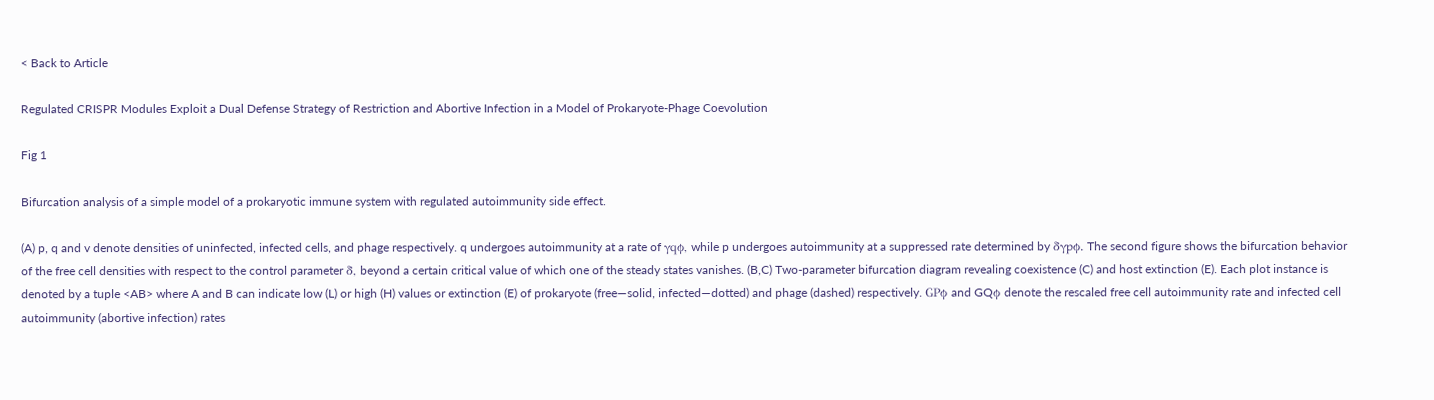< Back to Article

Regulated CRISPR Modules Exploit a Dual Defense Strategy of Restriction and Abortive Infection in a Model of Prokaryote-Phage Coevolution

Fig 1

Bifurcation analysis of a simple model of a prokaryotic immune system with regulated autoimmunity side effect.

(A) p, q and v denote densities of uninfected, infected cells, and phage respectively. q undergoes autoimmunity at a rate of γqϕ, while p undergoes autoimmunity at a suppressed rate determined by δγpϕ. The second figure shows the bifurcation behavior of the free cell densities with respect to the control parameter δ, beyond a certain critical value of which one of the steady states vanishes. (B,C) Two-parameter bifurcation diagram revealing coexistence (C) and host extinction (E). Each plot instance is denoted by a tuple <AB> where A and B can indicate low (L) or high (H) values or extinction (E) of prokaryote (free—solid, infected—dotted) and phage (dashed) respectively. GPϕ and GQϕ denote the rescaled free cell autoimmunity rate and infected cell autoimmunity (abortive infection) rates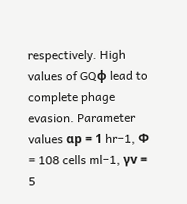respectively. High values of GQϕ lead to complete phage evasion. Parameter values αp = 1 hr−1, Φ = 108 cells ml−1, γv = 5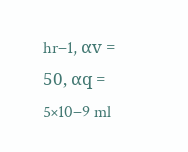hr−1, αv = 50, αq = 5×10−9 ml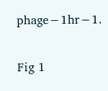phage−1hr−1.

Fig 1